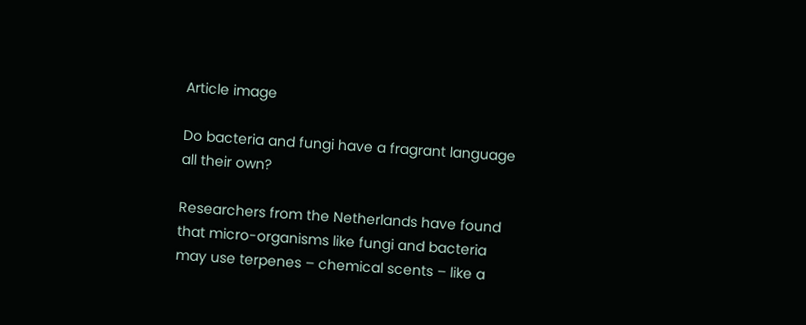Article image

Do bacteria and fungi have a fragrant language all their own?

Researchers from the Netherlands have found that micro-organisms like fungi and bacteria may use terpenes – chemical scents – like a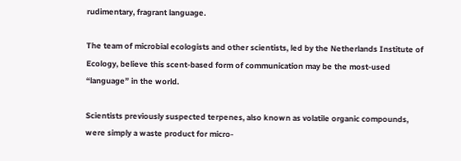rudimentary, fragrant language.

The team of microbial ecologists and other scientists, led by the Netherlands Institute of Ecology, believe this scent-based form of communication may be the most-used “language” in the world.

Scientists previously suspected terpenes, also known as volatile organic compounds, were simply a waste product for micro-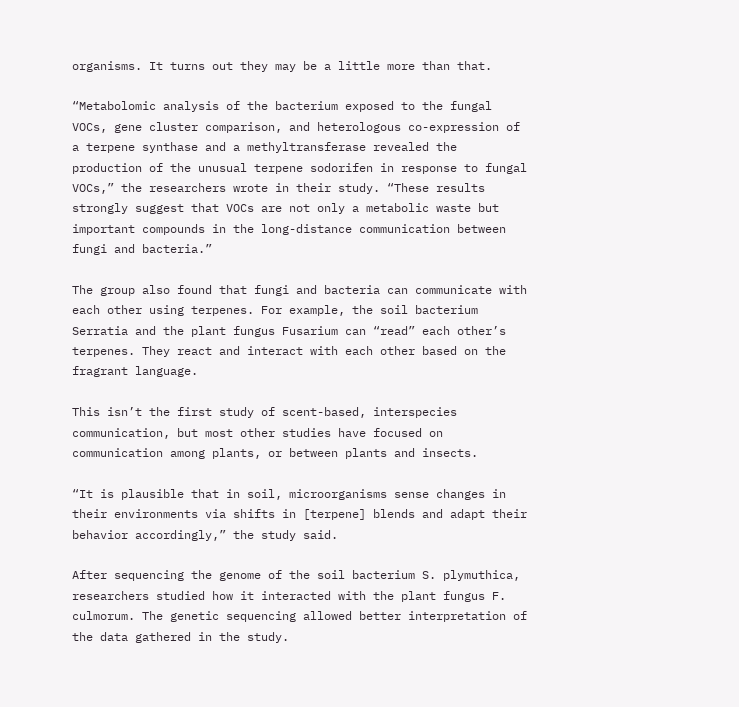organisms. It turns out they may be a little more than that.

“Metabolomic analysis of the bacterium exposed to the fungal VOCs, gene cluster comparison, and heterologous co-expression of a terpene synthase and a methyltransferase revealed the production of the unusual terpene sodorifen in response to fungal VOCs,” the researchers wrote in their study. “These results strongly suggest that VOCs are not only a metabolic waste but important compounds in the long-distance communication between fungi and bacteria.”

The group also found that fungi and bacteria can communicate with each other using terpenes. For example, the soil bacterium Serratia and the plant fungus Fusarium can “read” each other’s terpenes. They react and interact with each other based on the fragrant language.

This isn’t the first study of scent-based, interspecies communication, but most other studies have focused on communication among plants, or between plants and insects.

“It is plausible that in soil, microorganisms sense changes in their environments via shifts in [terpene] blends and adapt their behavior accordingly,” the study said.

After sequencing the genome of the soil bacterium S. plymuthica, researchers studied how it interacted with the plant fungus F. culmorum. The genetic sequencing allowed better interpretation of the data gathered in the study.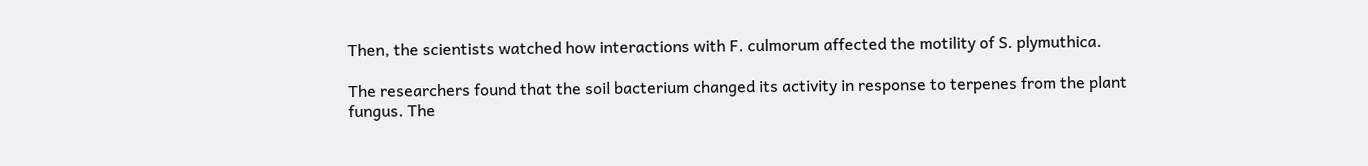Then, the scientists watched how interactions with F. culmorum affected the motility of S. plymuthica.

The researchers found that the soil bacterium changed its activity in response to terpenes from the plant fungus. The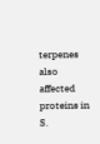terpenes also affected proteins in S.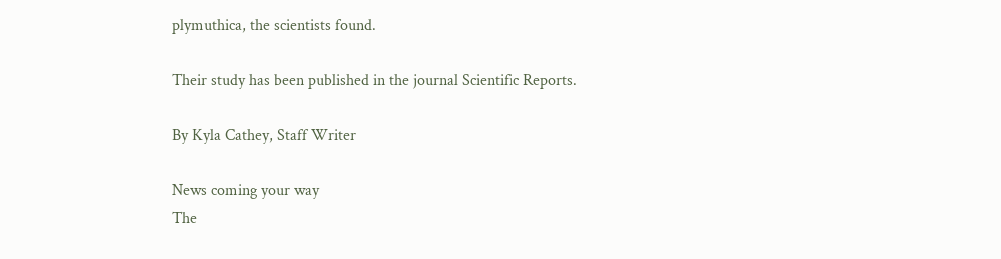plymuthica, the scientists found.

Their study has been published in the journal Scientific Reports.

By Kyla Cathey, Staff Writer

News coming your way
The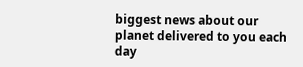biggest news about our planet delivered to you each day